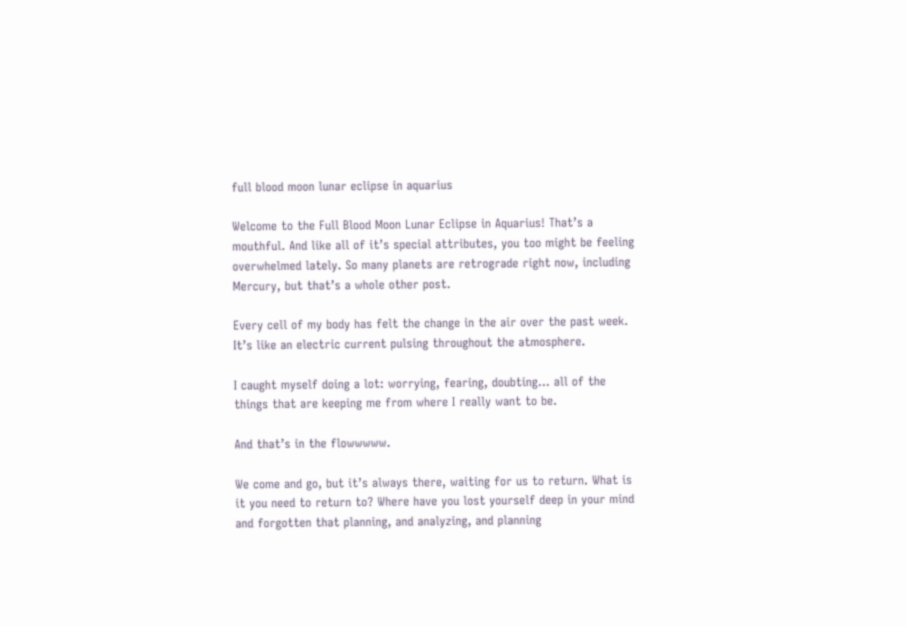full blood moon lunar eclipse in aquarius

Welcome to the Full Blood Moon Lunar Eclipse in Aquarius! That’s a mouthful. And like all of it’s special attributes, you too might be feeling overwhelmed lately. So many planets are retrograde right now, including Mercury, but that’s a whole other post.

Every cell of my body has felt the change in the air over the past week. It’s like an electric current pulsing throughout the atmosphere.

I caught myself doing a lot: worrying, fearing, doubting… all of the things that are keeping me from where I really want to be.

And that’s in the flowwwww.

We come and go, but it’s always there, waiting for us to return. What is it you need to return to? Where have you lost yourself deep in your mind and forgotten that planning, and analyzing, and planning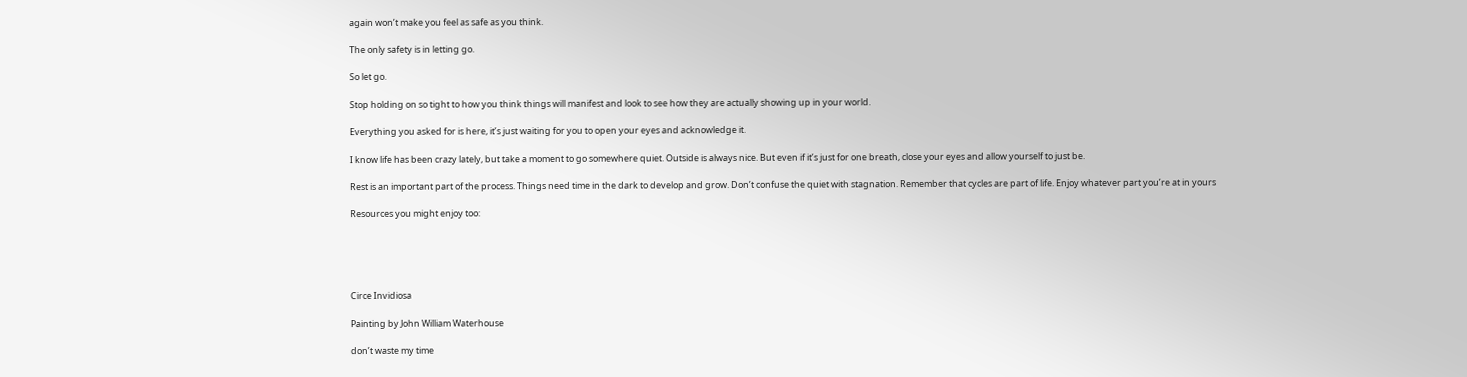again won’t make you feel as safe as you think.

The only safety is in letting go.

So let go.

Stop holding on so tight to how you think things will manifest and look to see how they are actually showing up in your world.

Everything you asked for is here, it’s just waiting for you to open your eyes and acknowledge it.

I know life has been crazy lately, but take a moment to go somewhere quiet. Outside is always nice. But even if it’s just for one breath, close your eyes and allow yourself to just be.

Rest is an important part of the process. Things need time in the dark to develop and grow. Don’t confuse the quiet with stagnation. Remember that cycles are part of life. Enjoy whatever part you’re at in yours

Resources you might enjoy too:





Circe Invidiosa

Painting by John William Waterhouse

don’t waste my time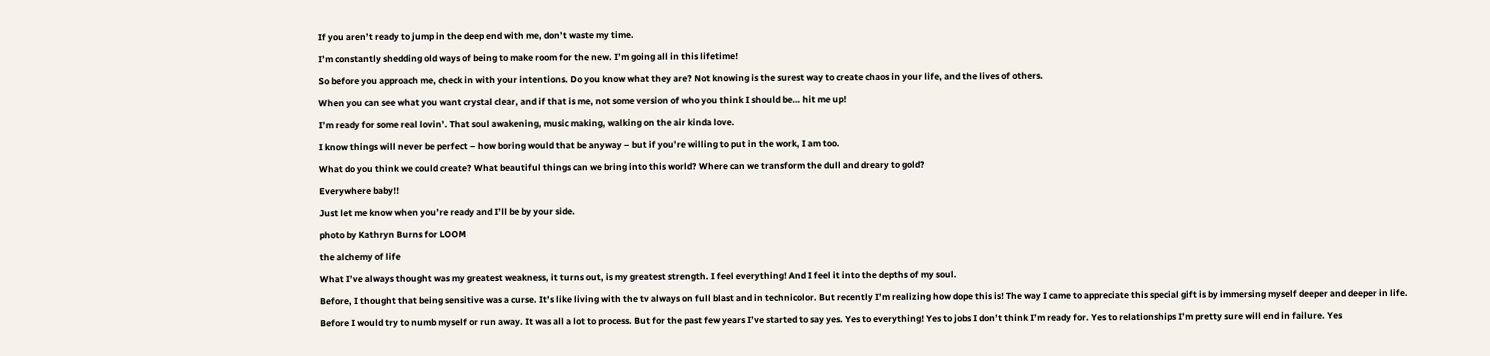If you aren’t ready to jump in the deep end with me, don’t waste my time.

I’m constantly shedding old ways of being to make room for the new. I’m going all in this lifetime!

So before you approach me, check in with your intentions. Do you know what they are? Not knowing is the surest way to create chaos in your life, and the lives of others.

When you can see what you want crystal clear, and if that is me, not some version of who you think I should be… hit me up!

I’m ready for some real lovin’. That soul awakening, music making, walking on the air kinda love.

I know things will never be perfect – how boring would that be anyway – but if you’re willing to put in the work, I am too.

What do you think we could create? What beautiful things can we bring into this world? Where can we transform the dull and dreary to gold?

Everywhere baby!!

Just let me know when you’re ready and I’ll be by your side.

photo by Kathryn Burns for LOOM

the alchemy of life

What I’ve always thought was my greatest weakness, it turns out, is my greatest strength. I feel everything! And I feel it into the depths of my soul.

Before, I thought that being sensitive was a curse. It’s like living with the tv always on full blast and in technicolor. But recently I’m realizing how dope this is! The way I came to appreciate this special gift is by immersing myself deeper and deeper in life.

Before I would try to numb myself or run away. It was all a lot to process. But for the past few years I’ve started to say yes. Yes to everything! Yes to jobs I don’t think I’m ready for. Yes to relationships I’m pretty sure will end in failure. Yes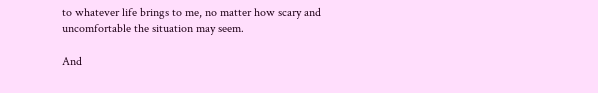to whatever life brings to me, no matter how scary and uncomfortable the situation may seem.

And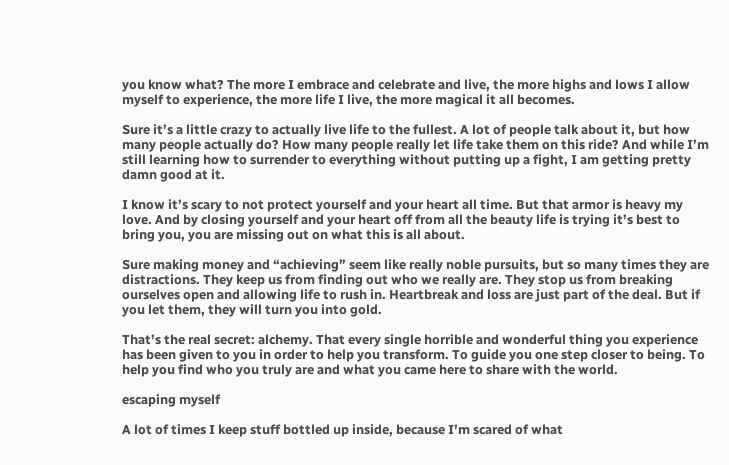you know what? The more I embrace and celebrate and live, the more highs and lows I allow myself to experience, the more life I live, the more magical it all becomes.

Sure it’s a little crazy to actually live life to the fullest. A lot of people talk about it, but how many people actually do? How many people really let life take them on this ride? And while I’m still learning how to surrender to everything without putting up a fight, I am getting pretty damn good at it.

I know it’s scary to not protect yourself and your heart all time. But that armor is heavy my love. And by closing yourself and your heart off from all the beauty life is trying it’s best to bring you, you are missing out on what this is all about.

Sure making money and “achieving” seem like really noble pursuits, but so many times they are distractions. They keep us from finding out who we really are. They stop us from breaking ourselves open and allowing life to rush in. Heartbreak and loss are just part of the deal. But if you let them, they will turn you into gold.

That’s the real secret: alchemy. That every single horrible and wonderful thing you experience has been given to you in order to help you transform. To guide you one step closer to being. To help you find who you truly are and what you came here to share with the world.

escaping myself

A lot of times I keep stuff bottled up inside, because I’m scared of what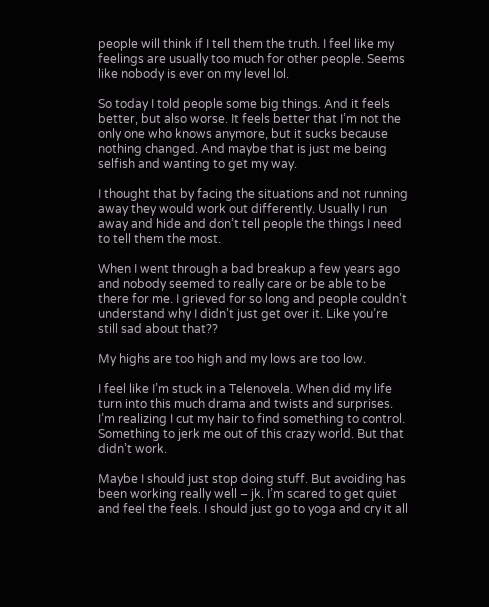people will think if I tell them the truth. I feel like my feelings are usually too much for other people. Seems like nobody is ever on my level lol.

So today I told people some big things. And it feels better, but also worse. It feels better that I’m not the only one who knows anymore, but it sucks because nothing changed. And maybe that is just me being selfish and wanting to get my way.

I thought that by facing the situations and not running away they would work out differently. Usually I run away and hide and don’t tell people the things I need to tell them the most.

When I went through a bad breakup a few years ago and nobody seemed to really care or be able to be there for me. I grieved for so long and people couldn’t understand why I didn’t just get over it. Like you’re still sad about that??

My highs are too high and my lows are too low.

I feel like I’m stuck in a Telenovela. When did my life turn into this much drama and twists and surprises. I’m realizing I cut my hair to find something to control. Something to jerk me out of this crazy world. But that didn’t work.

Maybe I should just stop doing stuff. But avoiding has been working really well – jk. I’m scared to get quiet and feel the feels. I should just go to yoga and cry it all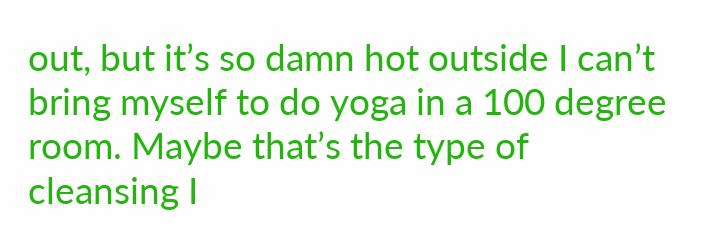out, but it’s so damn hot outside I can’t bring myself to do yoga in a 100 degree room. Maybe that’s the type of cleansing I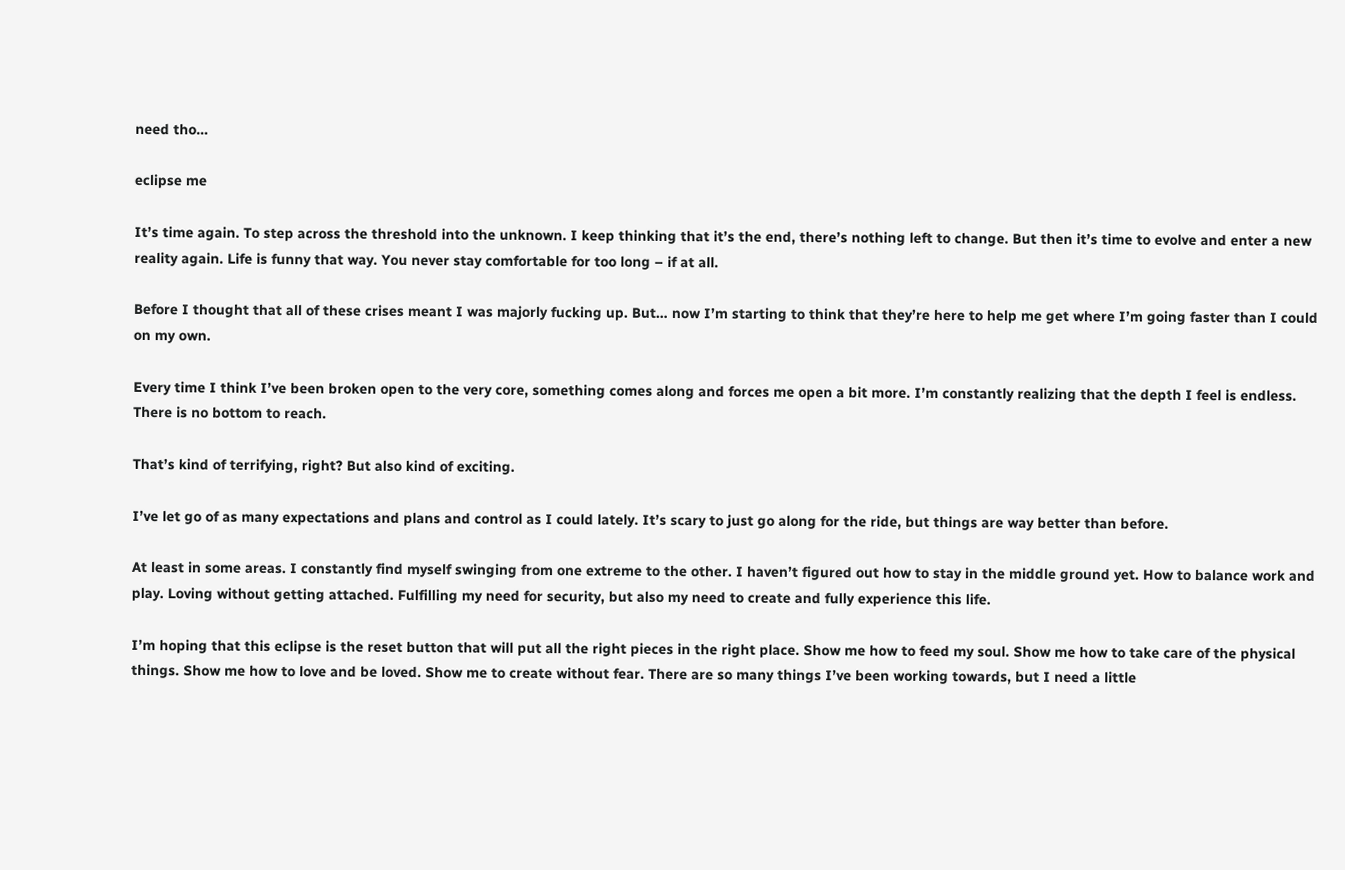need tho…

eclipse me

It’s time again. To step across the threshold into the unknown. I keep thinking that it’s the end, there’s nothing left to change. But then it’s time to evolve and enter a new reality again. Life is funny that way. You never stay comfortable for too long – if at all.

Before I thought that all of these crises meant I was majorly fucking up. But… now I’m starting to think that they’re here to help me get where I’m going faster than I could on my own.

Every time I think I’ve been broken open to the very core, something comes along and forces me open a bit more. I’m constantly realizing that the depth I feel is endless. There is no bottom to reach.

That’s kind of terrifying, right? But also kind of exciting.

I’ve let go of as many expectations and plans and control as I could lately. It’s scary to just go along for the ride, but things are way better than before.

At least in some areas. I constantly find myself swinging from one extreme to the other. I haven’t figured out how to stay in the middle ground yet. How to balance work and play. Loving without getting attached. Fulfilling my need for security, but also my need to create and fully experience this life.

I’m hoping that this eclipse is the reset button that will put all the right pieces in the right place. Show me how to feed my soul. Show me how to take care of the physical things. Show me how to love and be loved. Show me to create without fear. There are so many things I’ve been working towards, but I need a little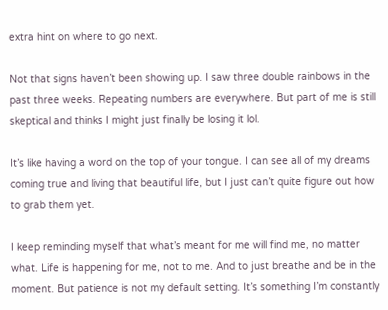extra hint on where to go next.

Not that signs haven’t been showing up. I saw three double rainbows in the past three weeks. Repeating numbers are everywhere. But part of me is still skeptical and thinks I might just finally be losing it lol.

It’s like having a word on the top of your tongue. I can see all of my dreams coming true and living that beautiful life, but I just can’t quite figure out how to grab them yet.

I keep reminding myself that what’s meant for me will find me, no matter what. Life is happening for me, not to me. And to just breathe and be in the moment. But patience is not my default setting. It’s something I’m constantly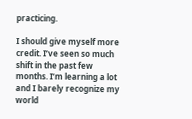practicing.

I should give myself more credit. I’ve seen so much shift in the past few months. I’m learning a lot and I barely recognize my world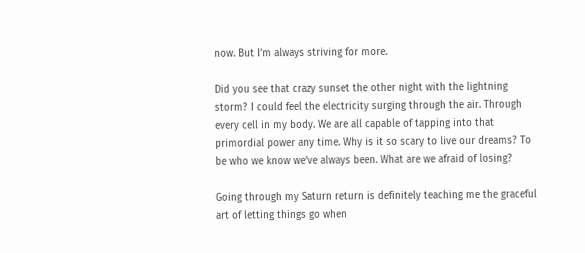now. But I’m always striving for more.

Did you see that crazy sunset the other night with the lightning storm? I could feel the electricity surging through the air. Through every cell in my body. We are all capable of tapping into that primordial power any time. Why is it so scary to live our dreams? To be who we know we’ve always been. What are we afraid of losing?

Going through my Saturn return is definitely teaching me the graceful art of letting things go when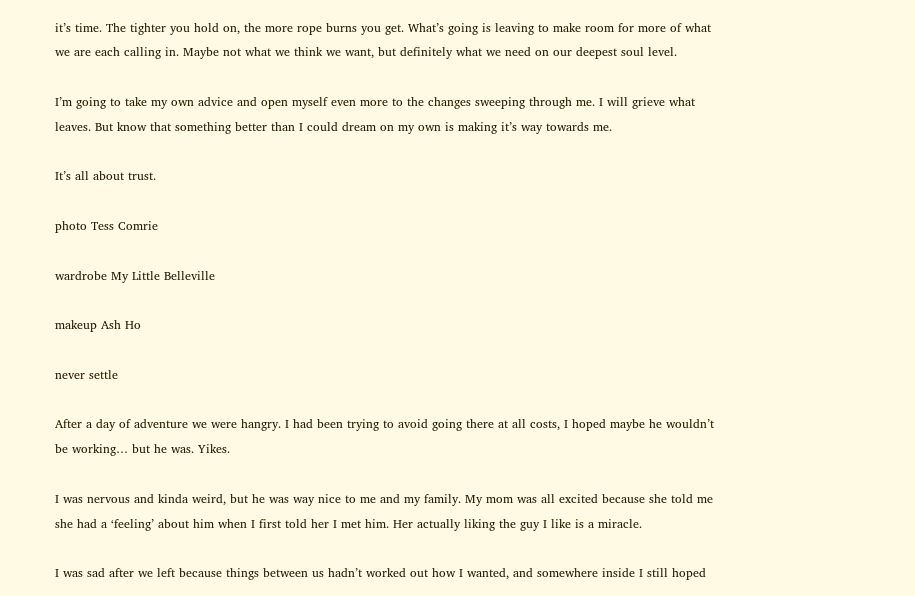it’s time. The tighter you hold on, the more rope burns you get. What’s going is leaving to make room for more of what we are each calling in. Maybe not what we think we want, but definitely what we need on our deepest soul level.

I’m going to take my own advice and open myself even more to the changes sweeping through me. I will grieve what leaves. But know that something better than I could dream on my own is making it’s way towards me.

It’s all about trust.

photo Tess Comrie

wardrobe My Little Belleville

makeup Ash Ho

never settle

After a day of adventure we were hangry. I had been trying to avoid going there at all costs, I hoped maybe he wouldn’t be working… but he was. Yikes.

I was nervous and kinda weird, but he was way nice to me and my family. My mom was all excited because she told me she had a ‘feeling’ about him when I first told her I met him. Her actually liking the guy I like is a miracle.

I was sad after we left because things between us hadn’t worked out how I wanted, and somewhere inside I still hoped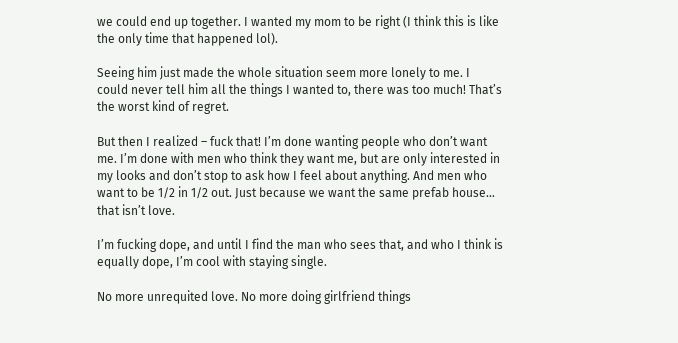we could end up together. I wanted my mom to be right (I think this is like the only time that happened lol).

Seeing him just made the whole situation seem more lonely to me. I could never tell him all the things I wanted to, there was too much! That’s the worst kind of regret.

But then I realized – fuck that! I’m done wanting people who don’t want me. I’m done with men who think they want me, but are only interested in my looks and don’t stop to ask how I feel about anything. And men who want to be 1/2 in 1/2 out. Just because we want the same prefab house… that isn’t love.

I’m fucking dope, and until I find the man who sees that, and who I think is equally dope, I’m cool with staying single.

No more unrequited love. No more doing girlfriend things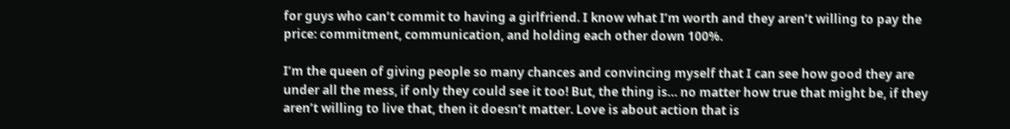for guys who can’t commit to having a girlfriend. I know what I’m worth and they aren’t willing to pay the price: commitment, communication, and holding each other down 100%.

I’m the queen of giving people so many chances and convincing myself that I can see how good they are under all the mess, if only they could see it too! But, the thing is… no matter how true that might be, if they aren’t willing to live that, then it doesn’t matter. Love is about action that is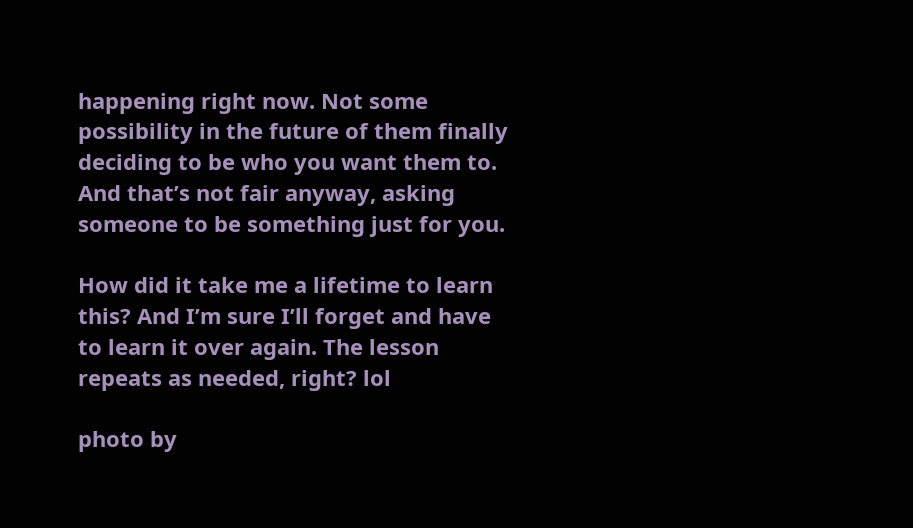happening right now. Not some possibility in the future of them finally deciding to be who you want them to. And that’s not fair anyway, asking someone to be something just for you.

How did it take me a lifetime to learn this? And I’m sure I’ll forget and have to learn it over again. The lesson repeats as needed, right? lol

photo by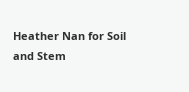Heather Nan for Soil and Stem